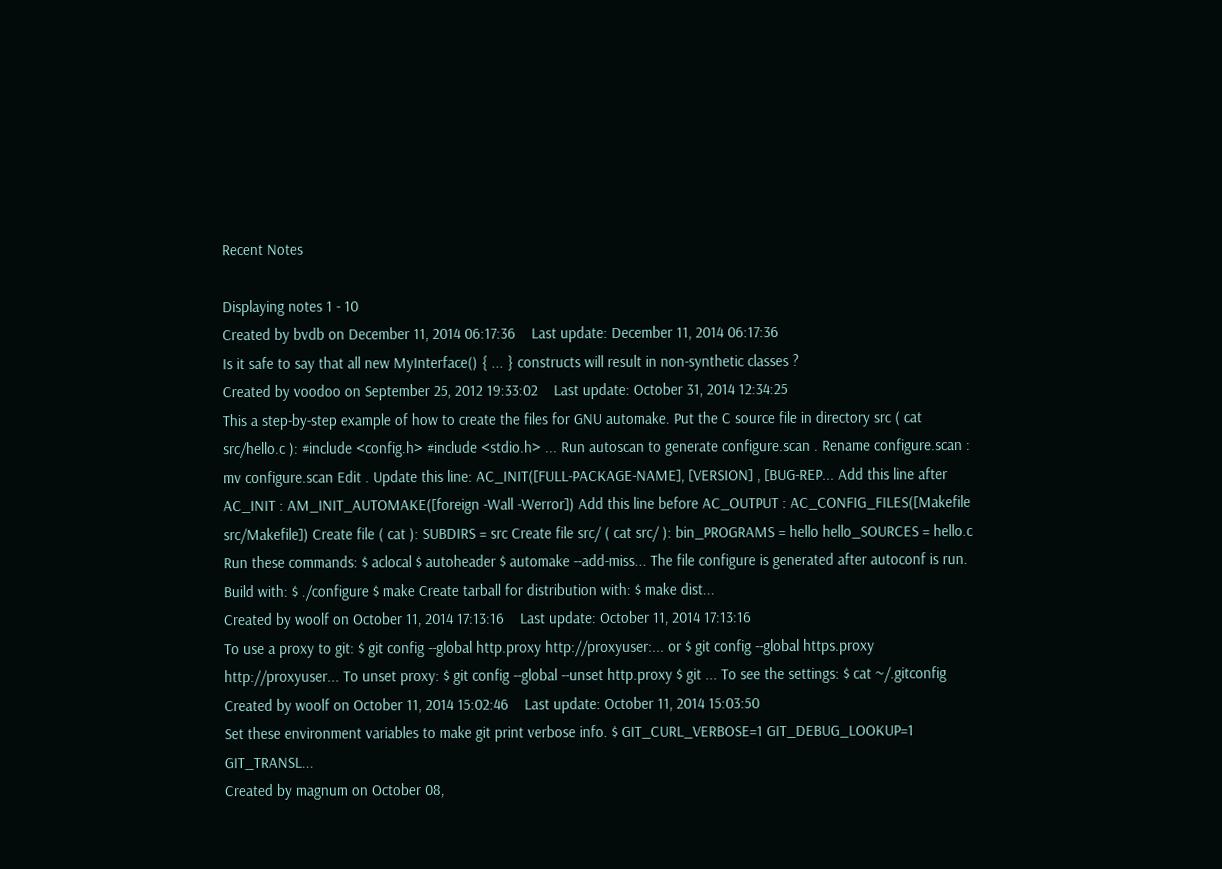Recent Notes

Displaying notes 1 - 10
Created by bvdb on December 11, 2014 06:17:36    Last update: December 11, 2014 06:17:36
Is it safe to say that all new MyInterface() { ... } constructs will result in non-synthetic classes ?
Created by voodoo on September 25, 2012 19:33:02    Last update: October 31, 2014 12:34:25
This a step-by-step example of how to create the files for GNU automake. Put the C source file in directory src ( cat src/hello.c ): #include <config.h> #include <stdio.h> ... Run autoscan to generate configure.scan . Rename configure.scan : mv configure.scan Edit . Update this line: AC_INIT([FULL-PACKAGE-NAME], [VERSION] , [BUG-REP... Add this line after AC_INIT : AM_INIT_AUTOMAKE([foreign -Wall -Werror]) Add this line before AC_OUTPUT : AC_CONFIG_FILES([Makefile src/Makefile]) Create file ( cat ): SUBDIRS = src Create file src/ ( cat src/ ): bin_PROGRAMS = hello hello_SOURCES = hello.c Run these commands: $ aclocal $ autoheader $ automake --add-miss... The file configure is generated after autoconf is run. Build with: $ ./configure $ make Create tarball for distribution with: $ make dist...
Created by woolf on October 11, 2014 17:13:16    Last update: October 11, 2014 17:13:16
To use a proxy to git: $ git config --global http.proxy http://proxyuser:... or $ git config --global https.proxy http://proxyuser... To unset proxy: $ git config --global --unset http.proxy $ git ... To see the settings: $ cat ~/.gitconfig
Created by woolf on October 11, 2014 15:02:46    Last update: October 11, 2014 15:03:50
Set these environment variables to make git print verbose info. $ GIT_CURL_VERBOSE=1 GIT_DEBUG_LOOKUP=1 GIT_TRANSL...
Created by magnum on October 08,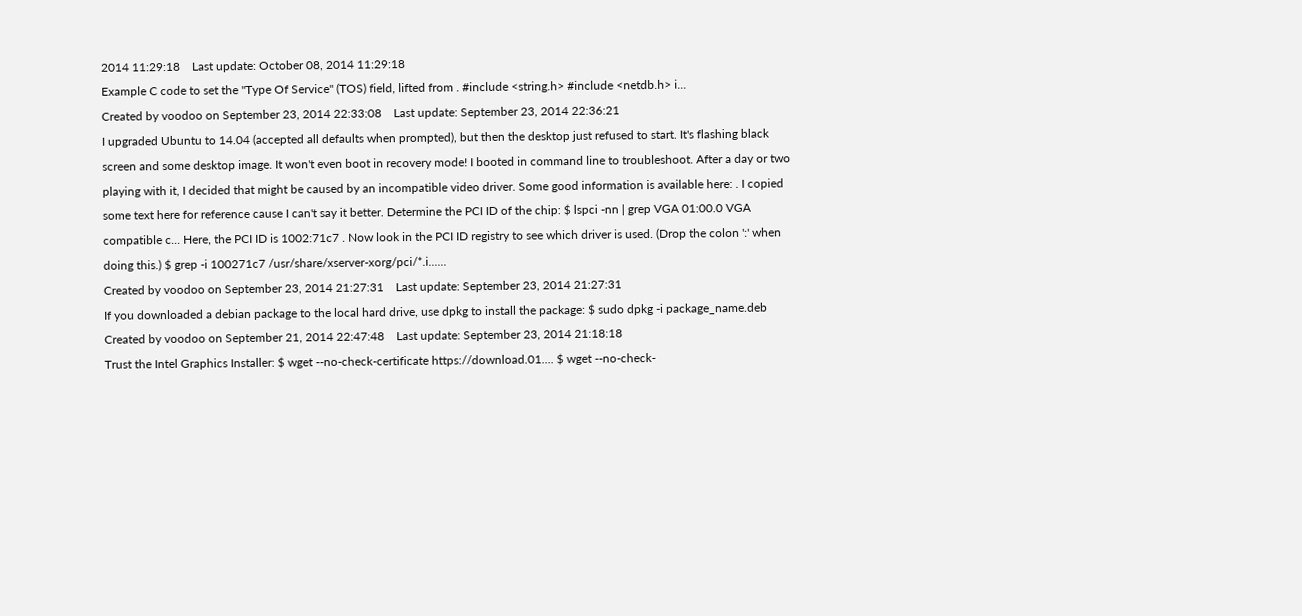2014 11:29:18    Last update: October 08, 2014 11:29:18
Example C code to set the "Type Of Service" (TOS) field, lifted from . #include <string.h> #include <netdb.h> i...
Created by voodoo on September 23, 2014 22:33:08    Last update: September 23, 2014 22:36:21
I upgraded Ubuntu to 14.04 (accepted all defaults when prompted), but then the desktop just refused to start. It's flashing black screen and some desktop image. It won't even boot in recovery mode! I booted in command line to troubleshoot. After a day or two playing with it, I decided that might be caused by an incompatible video driver. Some good information is available here: . I copied some text here for reference cause I can't say it better. Determine the PCI ID of the chip: $ lspci -nn | grep VGA 01:00.0 VGA compatible c... Here, the PCI ID is 1002:71c7 . Now look in the PCI ID registry to see which driver is used. (Drop the colon ':' when doing this.) $ grep -i 100271c7 /usr/share/xserver-xorg/pci/*.i......
Created by voodoo on September 23, 2014 21:27:31    Last update: September 23, 2014 21:27:31
If you downloaded a debian package to the local hard drive, use dpkg to install the package: $ sudo dpkg -i package_name.deb
Created by voodoo on September 21, 2014 22:47:48    Last update: September 23, 2014 21:18:18
Trust the Intel Graphics Installer: $ wget --no-check-certificate https://download.01.... $ wget --no-check-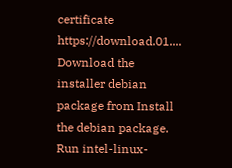certificate https://download.01.... Download the installer debian package from Install the debian package. Run intel-linux-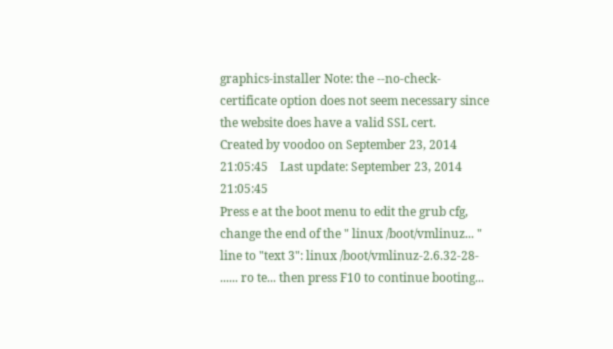graphics-installer Note: the --no-check-certificate option does not seem necessary since the website does have a valid SSL cert.
Created by voodoo on September 23, 2014 21:05:45    Last update: September 23, 2014 21:05:45
Press e at the boot menu to edit the grub cfg, change the end of the " linux /boot/vmlinuz... " line to "text 3": linux /boot/vmlinuz-2.6.32-28- ...... ro te... then press F10 to continue booting...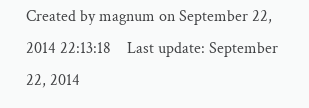Created by magnum on September 22, 2014 22:13:18    Last update: September 22, 2014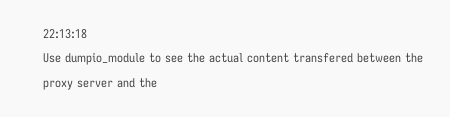22:13:18
Use dumpio_module to see the actual content transfered between the proxy server and the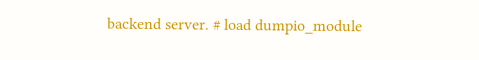backend server. # load dumpio_module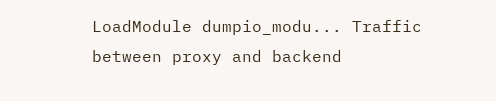LoadModule dumpio_modu... Traffic between proxy and backend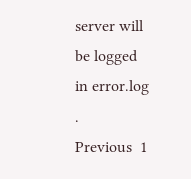server will be logged in error.log .
Previous  1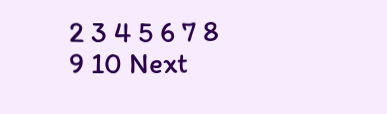2 3 4 5 6 7 8 9 10 Next